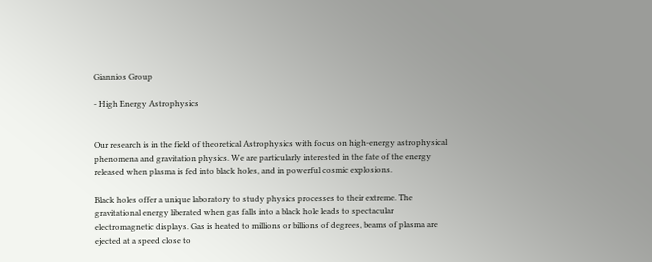Giannios Group

- High Energy Astrophysics


Our research is in the field of theoretical Astrophysics with focus on high-energy astrophysical phenomena and gravitation physics. We are particularly interested in the fate of the energy released when plasma is fed into black holes, and in powerful cosmic explosions.

Black holes offer a unique laboratory to study physics processes to their extreme. The gravitational energy liberated when gas falls into a black hole leads to spectacular electromagnetic displays. Gas is heated to millions or billions of degrees, beams of plasma are ejected at a speed close to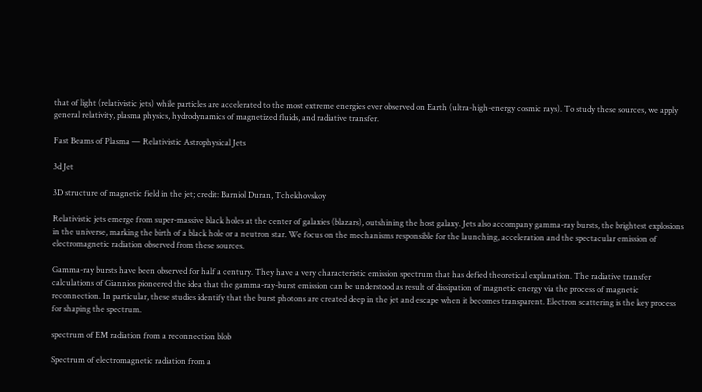that of light (relativistic jets) while particles are accelerated to the most extreme energies ever observed on Earth (ultra-high-energy cosmic rays). To study these sources, we apply general relativity, plasma physics, hydrodynamics of magnetized fluids, and radiative transfer.

Fast Beams of Plasma — Relativistic Astrophysical Jets

3d Jet

3D structure of magnetic field in the jet; credit: Barniol Duran, Tchekhovskoy

Relativistic jets emerge from super-massive black holes at the center of galaxies (blazars), outshining the host galaxy. Jets also accompany gamma-ray bursts, the brightest explosions in the universe, marking the birth of a black hole or a neutron star. We focus on the mechanisms responsible for the launching, acceleration and the spectacular emission of electromagnetic radiation observed from these sources.

Gamma-ray bursts have been observed for half a century. They have a very characteristic emission spectrum that has defied theoretical explanation. The radiative transfer calculations of Giannios pioneered the idea that the gamma-ray-burst emission can be understood as result of dissipation of magnetic energy via the process of magnetic reconnection. In particular, these studies identify that the burst photons are created deep in the jet and escape when it becomes transparent. Electron scattering is the key process for shaping the spectrum.

spectrum of EM radiation from a reconnection blob

Spectrum of electromagnetic radiation from a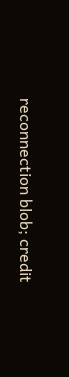reconnection blob; credit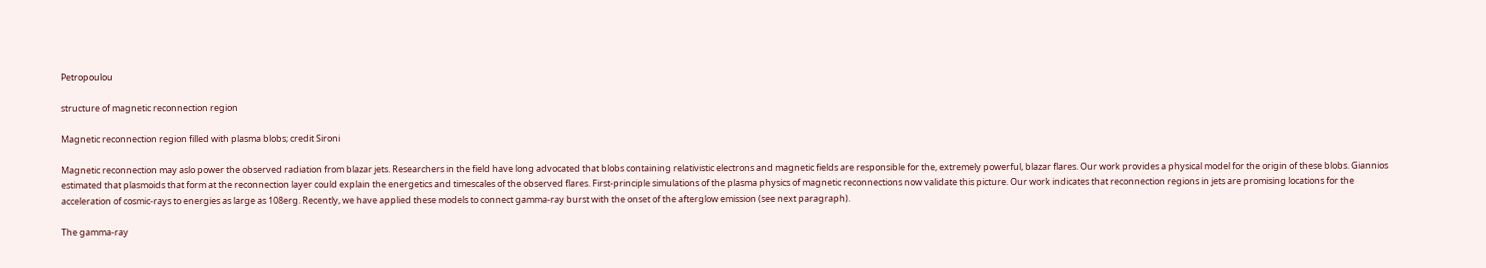Petropoulou

structure of magnetic reconnection region

Magnetic reconnection region filled with plasma blobs; credit Sironi

Magnetic reconnection may aslo power the observed radiation from blazar jets. Researchers in the field have long advocated that blobs containing relativistic electrons and magnetic fields are responsible for the, extremely powerful, blazar flares. Our work provides a physical model for the origin of these blobs. Giannios estimated that plasmoids that form at the reconnection layer could explain the energetics and timescales of the observed flares. First-principle simulations of the plasma physics of magnetic reconnections now validate this picture. Our work indicates that reconnection regions in jets are promising locations for the acceleration of cosmic-rays to energies as large as 108erg. Recently, we have applied these models to connect gamma-ray burst with the onset of the afterglow emission (see next paragraph).

The gamma-ray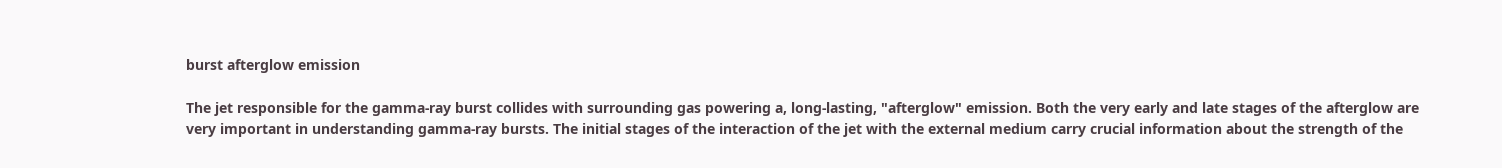burst afterglow emission

The jet responsible for the gamma-ray burst collides with surrounding gas powering a, long-lasting, "afterglow" emission. Both the very early and late stages of the afterglow are very important in understanding gamma-ray bursts. The initial stages of the interaction of the jet with the external medium carry crucial information about the strength of the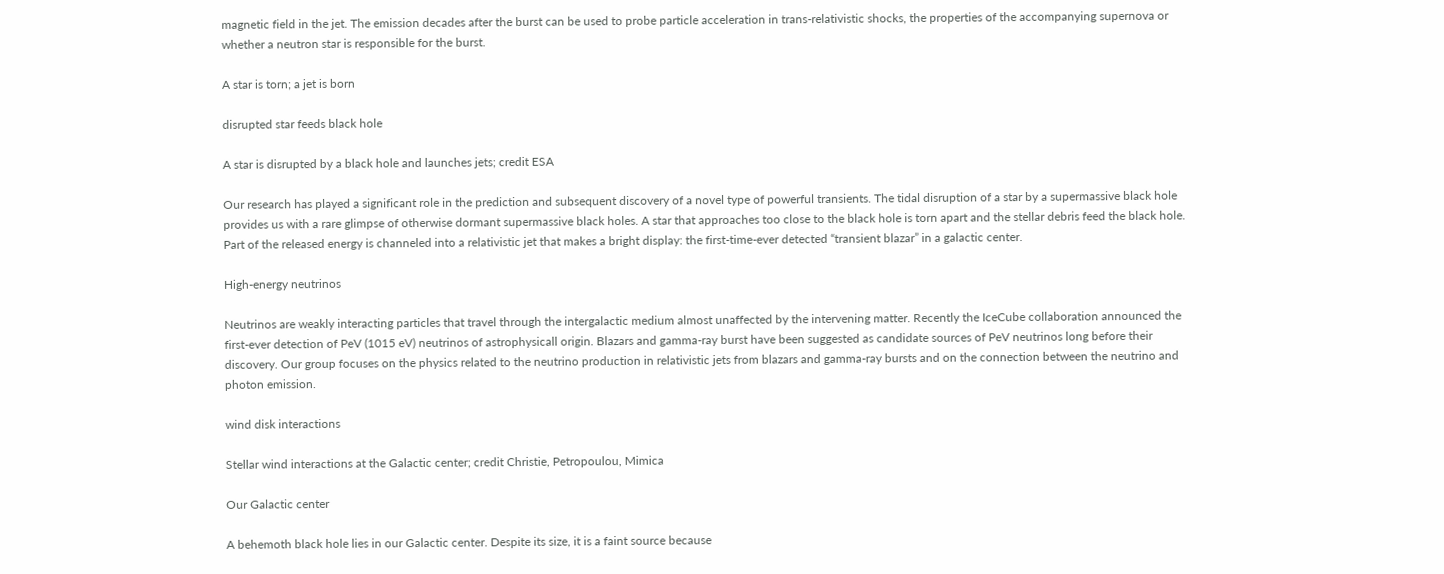magnetic field in the jet. The emission decades after the burst can be used to probe particle acceleration in trans-relativistic shocks, the properties of the accompanying supernova or whether a neutron star is responsible for the burst.

A star is torn; a jet is born

disrupted star feeds black hole

A star is disrupted by a black hole and launches jets; credit ESA

Our research has played a significant role in the prediction and subsequent discovery of a novel type of powerful transients. The tidal disruption of a star by a supermassive black hole provides us with a rare glimpse of otherwise dormant supermassive black holes. A star that approaches too close to the black hole is torn apart and the stellar debris feed the black hole. Part of the released energy is channeled into a relativistic jet that makes a bright display: the first-time-ever detected “transient blazar” in a galactic center.

High-energy neutrinos

Neutrinos are weakly interacting particles that travel through the intergalactic medium almost unaffected by the intervening matter. Recently the IceCube collaboration announced the first-ever detection of PeV (1015 eV) neutrinos of astrophysicall origin. Blazars and gamma-ray burst have been suggested as candidate sources of PeV neutrinos long before their discovery. Our group focuses on the physics related to the neutrino production in relativistic jets from blazars and gamma-ray bursts and on the connection between the neutrino and photon emission.

wind disk interactions

Stellar wind interactions at the Galactic center; credit Christie, Petropoulou, Mimica

Our Galactic center

A behemoth black hole lies in our Galactic center. Despite its size, it is a faint source because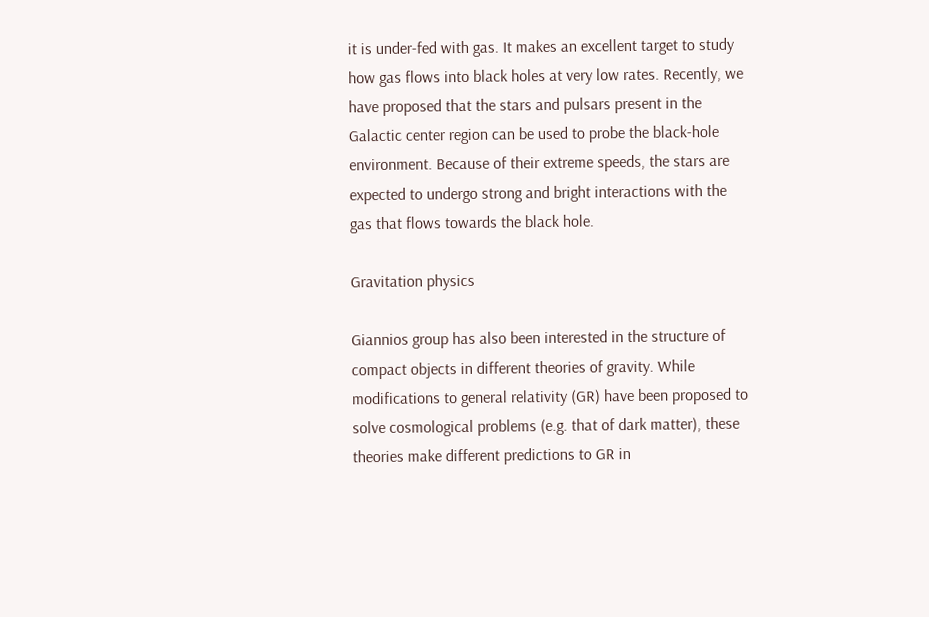it is under-fed with gas. It makes an excellent target to study how gas flows into black holes at very low rates. Recently, we have proposed that the stars and pulsars present in the Galactic center region can be used to probe the black-hole environment. Because of their extreme speeds, the stars are expected to undergo strong and bright interactions with the gas that flows towards the black hole.

Gravitation physics

Giannios group has also been interested in the structure of compact objects in different theories of gravity. While modifications to general relativity (GR) have been proposed to solve cosmological problems (e.g. that of dark matter), these theories make different predictions to GR in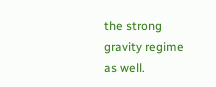the strong gravity regime as well.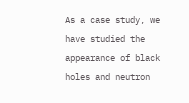As a case study, we have studied the appearance of black holes and neutron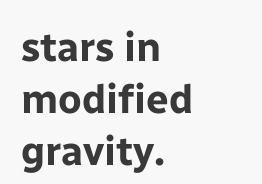stars in modified gravity.